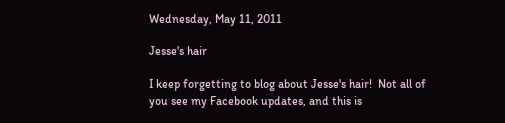Wednesday, May 11, 2011

Jesse's hair

I keep forgetting to blog about Jesse's hair!  Not all of you see my Facebook updates, and this is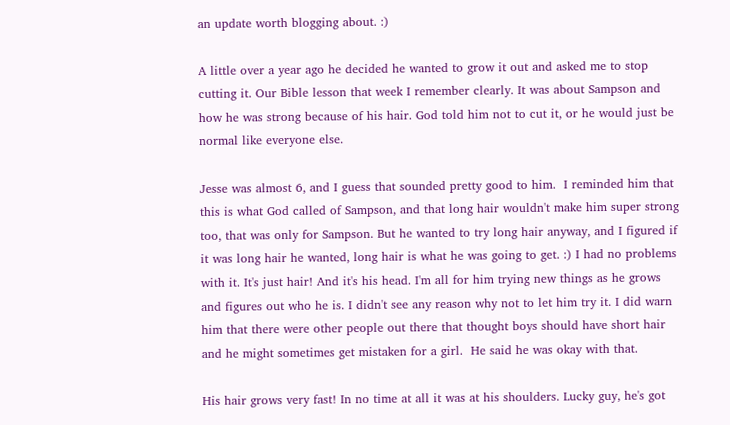an update worth blogging about. :)

A little over a year ago he decided he wanted to grow it out and asked me to stop cutting it. Our Bible lesson that week I remember clearly. It was about Sampson and how he was strong because of his hair. God told him not to cut it, or he would just be normal like everyone else.

Jesse was almost 6, and I guess that sounded pretty good to him.  I reminded him that this is what God called of Sampson, and that long hair wouldn't make him super strong too, that was only for Sampson. But he wanted to try long hair anyway, and I figured if it was long hair he wanted, long hair is what he was going to get. :) I had no problems with it. It's just hair! And it's his head. I'm all for him trying new things as he grows and figures out who he is. I didn't see any reason why not to let him try it. I did warn him that there were other people out there that thought boys should have short hair and he might sometimes get mistaken for a girl.  He said he was okay with that.

His hair grows very fast! In no time at all it was at his shoulders. Lucky guy, he's got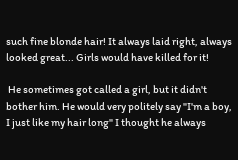such fine blonde hair! It always laid right, always looked great... Girls would have killed for it!

 He sometimes got called a girl, but it didn't bother him. He would very politely say "I'm a boy, I just like my hair long" I thought he always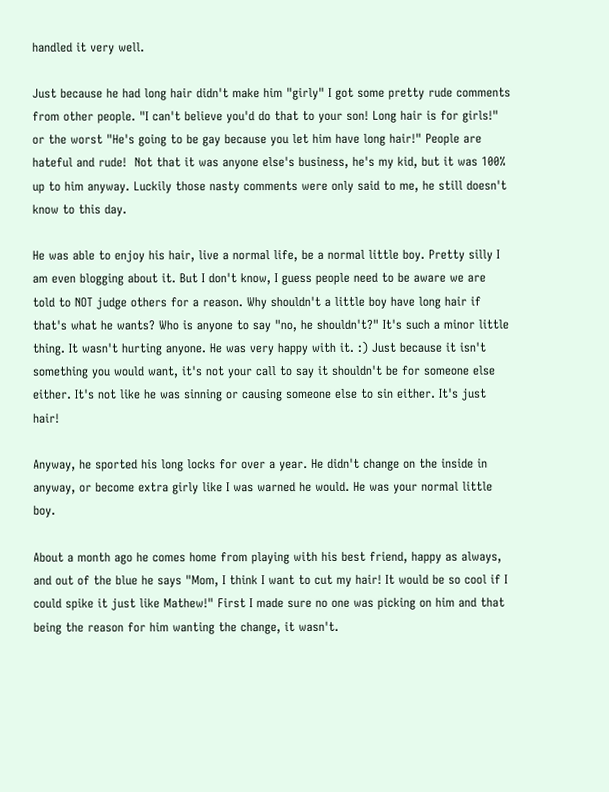handled it very well.

Just because he had long hair didn't make him "girly" I got some pretty rude comments from other people. "I can't believe you'd do that to your son! Long hair is for girls!" or the worst "He's going to be gay because you let him have long hair!" People are hateful and rude!  Not that it was anyone else's business, he's my kid, but it was 100% up to him anyway. Luckily those nasty comments were only said to me, he still doesn't know to this day.

He was able to enjoy his hair, live a normal life, be a normal little boy. Pretty silly I am even blogging about it. But I don't know, I guess people need to be aware we are told to NOT judge others for a reason. Why shouldn't a little boy have long hair if that's what he wants? Who is anyone to say "no, he shouldn't?" It's such a minor little thing. It wasn't hurting anyone. He was very happy with it. :) Just because it isn't something you would want, it's not your call to say it shouldn't be for someone else either. It's not like he was sinning or causing someone else to sin either. It's just hair!

Anyway, he sported his long locks for over a year. He didn't change on the inside in anyway, or become extra girly like I was warned he would. He was your normal little boy.

About a month ago he comes home from playing with his best friend, happy as always, and out of the blue he says "Mom, I think I want to cut my hair! It would be so cool if I could spike it just like Mathew!" First I made sure no one was picking on him and that being the reason for him wanting the change, it wasn't.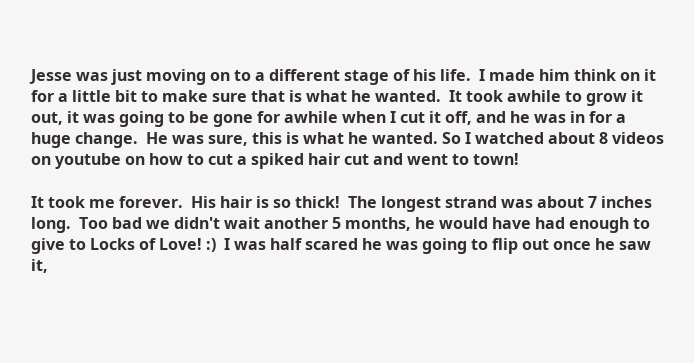Jesse was just moving on to a different stage of his life.  I made him think on it for a little bit to make sure that is what he wanted.  It took awhile to grow it out, it was going to be gone for awhile when I cut it off, and he was in for a huge change.  He was sure, this is what he wanted. So I watched about 8 videos on youtube on how to cut a spiked hair cut and went to town!

It took me forever.  His hair is so thick!  The longest strand was about 7 inches long.  Too bad we didn't wait another 5 months, he would have had enough to give to Locks of Love! :)  I was half scared he was going to flip out once he saw it,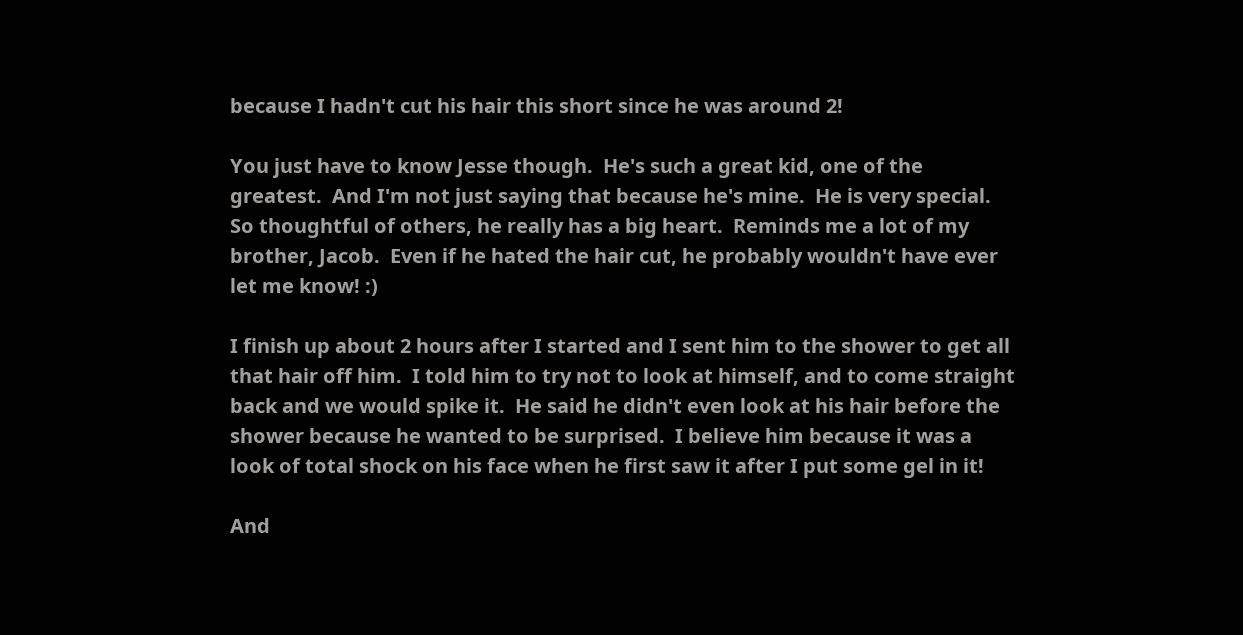because I hadn't cut his hair this short since he was around 2!

You just have to know Jesse though.  He's such a great kid, one of the greatest.  And I'm not just saying that because he's mine.  He is very special.  So thoughtful of others, he really has a big heart.  Reminds me a lot of my brother, Jacob.  Even if he hated the hair cut, he probably wouldn't have ever let me know! :)

I finish up about 2 hours after I started and I sent him to the shower to get all that hair off him.  I told him to try not to look at himself, and to come straight back and we would spike it.  He said he didn't even look at his hair before the shower because he wanted to be surprised.  I believe him because it was a look of total shock on his face when he first saw it after I put some gel in it!

And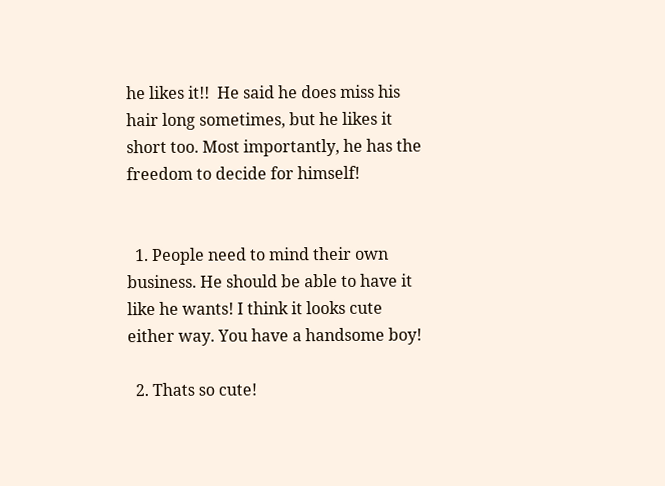he likes it!!  He said he does miss his hair long sometimes, but he likes it short too. Most importantly, he has the freedom to decide for himself!


  1. People need to mind their own business. He should be able to have it like he wants! I think it looks cute either way. You have a handsome boy!

  2. Thats so cute!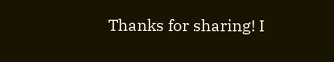Thanks for sharing! I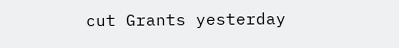cut Grants yesterday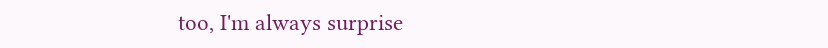too, I'm always surprise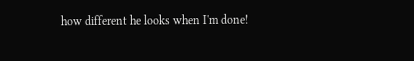how different he looks when I'm done!